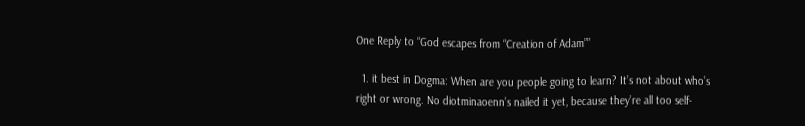One Reply to “God escapes from “Creation of Adam””

  1. it best in Dogma: When are you people going to learn? It’s not about who’s right or wrong. No diotminaoenn’s nailed it yet, because they’re all too self-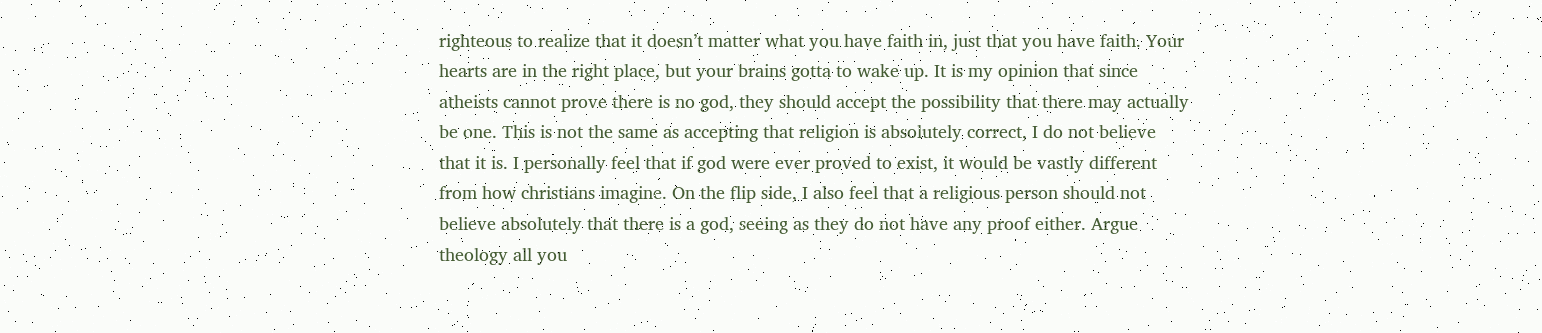righteous to realize that it doesn’t matter what you have faith in, just that you have faith. Your hearts are in the right place, but your brains gotta to wake up. It is my opinion that since atheists cannot prove there is no god, they should accept the possibility that there may actually be one. This is not the same as accepting that religion is absolutely correct, I do not believe that it is. I personally feel that if god were ever proved to exist, it would be vastly different from how christians imagine. On the flip side, I also feel that a religious person should not believe absolutely that there is a god, seeing as they do not have any proof either. Argue theology all you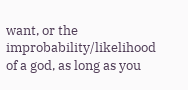want, or the improbability/likelihood of a god, as long as you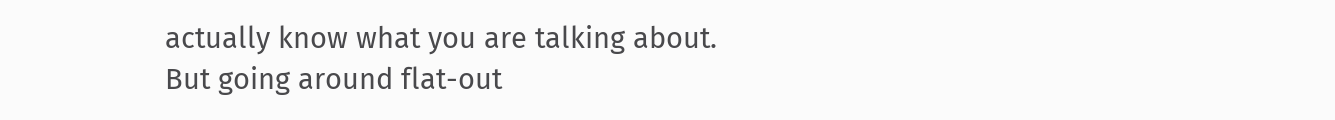actually know what you are talking about. But going around flat-out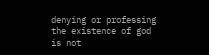denying or professing the existence of god is not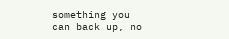something you can back up, no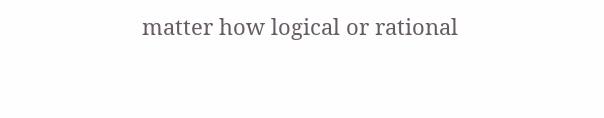matter how logical or rational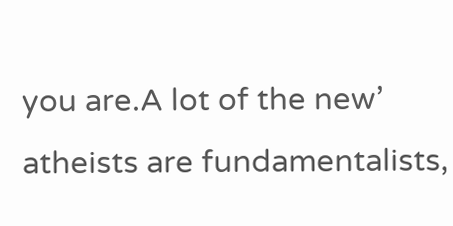you are.A lot of the new’ atheists are fundamentalists,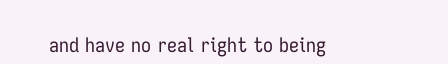and have no real right to being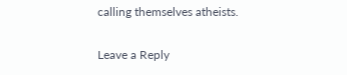calling themselves atheists.

Leave a Reply